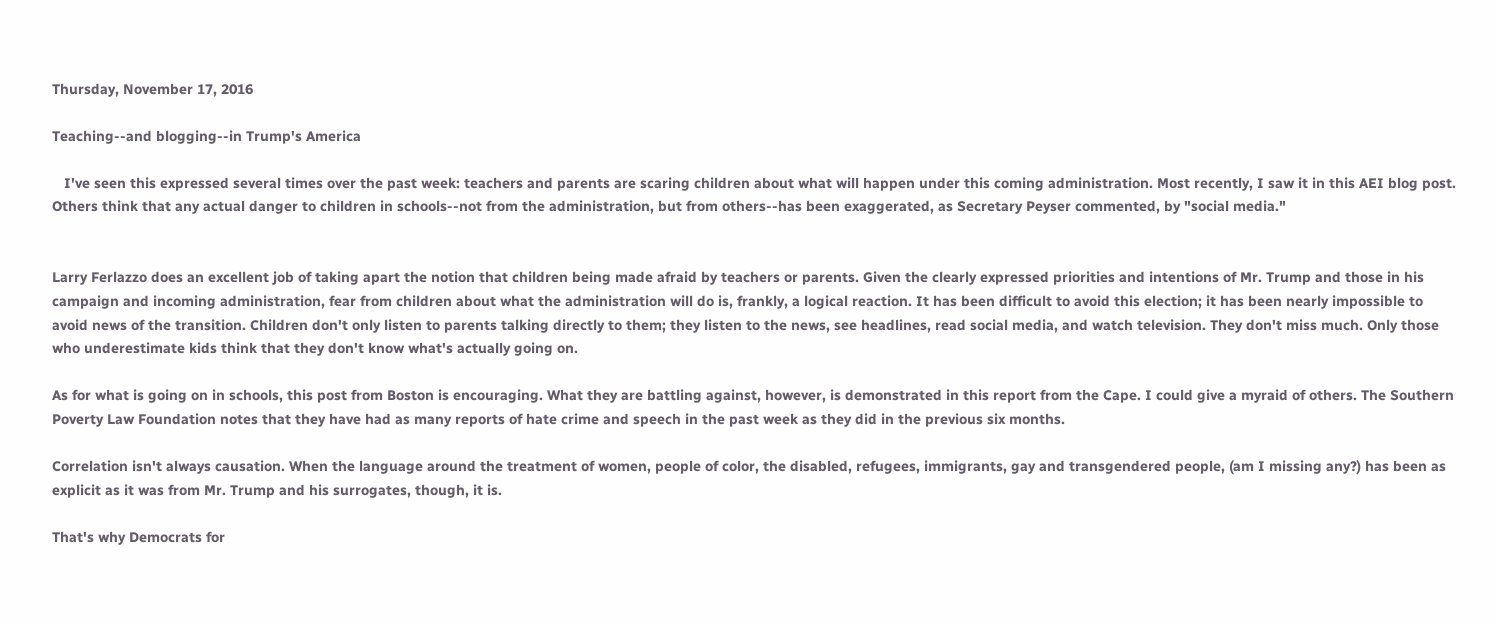Thursday, November 17, 2016

Teaching--and blogging--in Trump's America

   I've seen this expressed several times over the past week: teachers and parents are scaring children about what will happen under this coming administration. Most recently, I saw it in this AEI blog post. Others think that any actual danger to children in schools--not from the administration, but from others--has been exaggerated, as Secretary Peyser commented, by "social media."


Larry Ferlazzo does an excellent job of taking apart the notion that children being made afraid by teachers or parents. Given the clearly expressed priorities and intentions of Mr. Trump and those in his campaign and incoming administration, fear from children about what the administration will do is, frankly, a logical reaction. It has been difficult to avoid this election; it has been nearly impossible to avoid news of the transition. Children don't only listen to parents talking directly to them; they listen to the news, see headlines, read social media, and watch television. They don't miss much. Only those who underestimate kids think that they don't know what's actually going on.

As for what is going on in schools, this post from Boston is encouraging. What they are battling against, however, is demonstrated in this report from the Cape. I could give a myraid of others. The Southern Poverty Law Foundation notes that they have had as many reports of hate crime and speech in the past week as they did in the previous six months.

Correlation isn't always causation. When the language around the treatment of women, people of color, the disabled, refugees, immigrants, gay and transgendered people, (am I missing any?) has been as explicit as it was from Mr. Trump and his surrogates, though, it is.

That's why Democrats for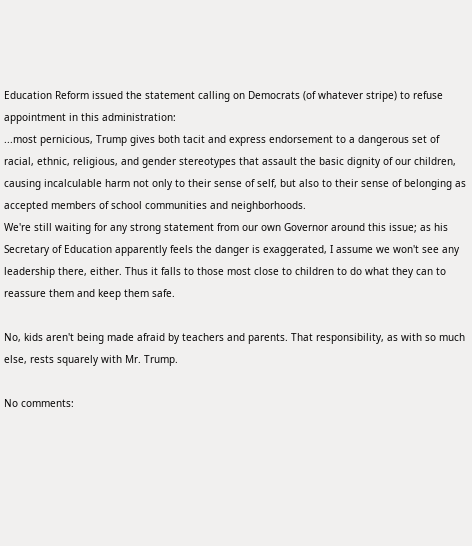Education Reform issued the statement calling on Democrats (of whatever stripe) to refuse appointment in this administration:
...most pernicious, Trump gives both tacit and express endorsement to a dangerous set of racial, ethnic, religious, and gender stereotypes that assault the basic dignity of our children, causing incalculable harm not only to their sense of self, but also to their sense of belonging as accepted members of school communities and neighborhoods.
We're still waiting for any strong statement from our own Governor around this issue; as his Secretary of Education apparently feels the danger is exaggerated, I assume we won't see any leadership there, either. Thus it falls to those most close to children to do what they can to reassure them and keep them safe.

No, kids aren't being made afraid by teachers and parents. That responsibility, as with so much else, rests squarely with Mr. Trump.

No comments: